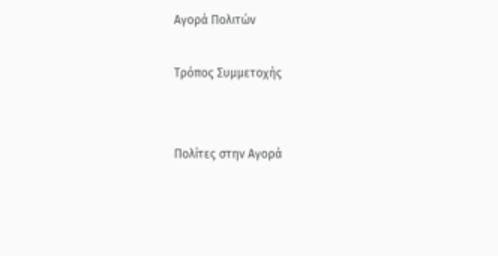Αγορά Πολιτών

Τρόπος Συμμετοχής


Πολίτες στην Αγορά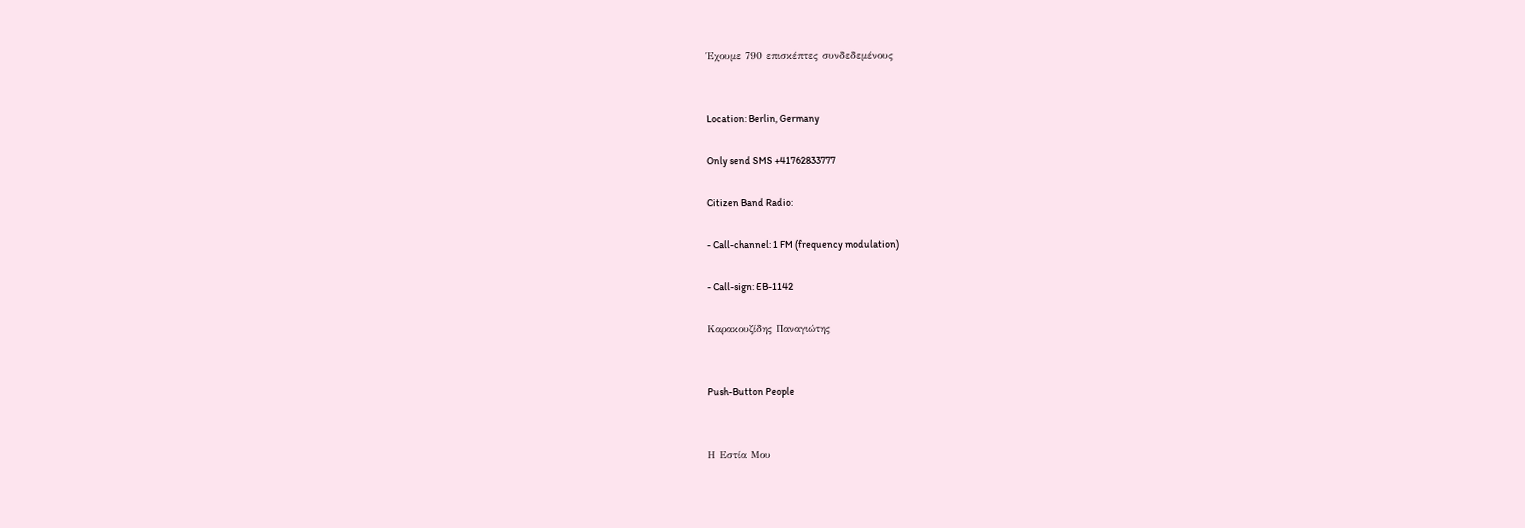Έχουμε 790 επισκέπτες συνδεδεμένους


Location: Berlin, Germany

Only send SMS +41762833777

Citizen Band Radio:

- Call-channel: 1 FM (frequency modulation)

- Call-sign: EB-1142

Καρακουζίδης Παναγιώτης


Push-Button People


Η Εστία Μου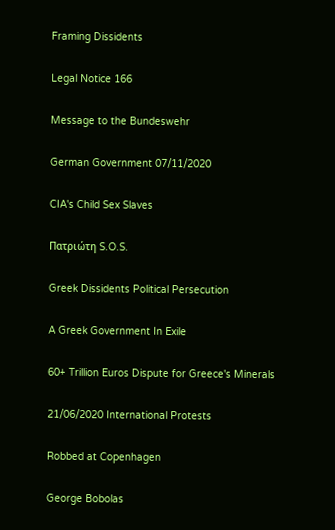Framing Dissidents


Legal Notice 166


Message to the Bundeswehr


German Government 07/11/2020


CIA's Child Sex Slaves


Πατριώτη S.O.S.


Greek Dissidents Political Persecution


A Greek Government In Exile


60+ Trillion Euros Dispute for Greece's Minerals


21/06/2020 International Protests


Robbed at Copenhagen


George Bobolas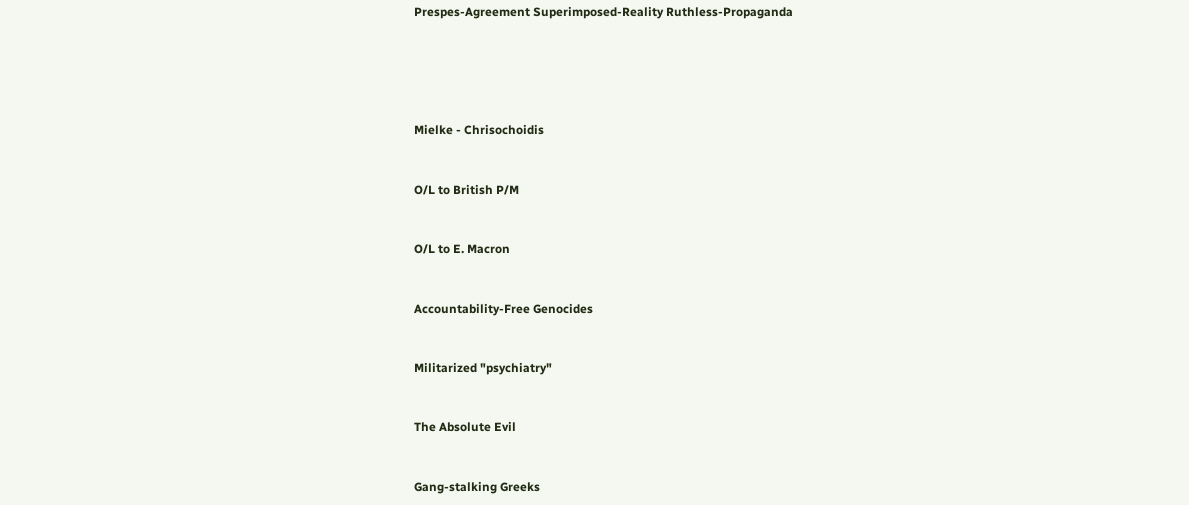Prespes-Agreement Superimposed-Reality Ruthless-Propaganda





Mielke - Chrisochoidis


O/L to British P/M


O/L to E. Macron


Accountability-Free Genocides


Militarized "psychiatry"


The Absolute Evil


Gang-stalking Greeks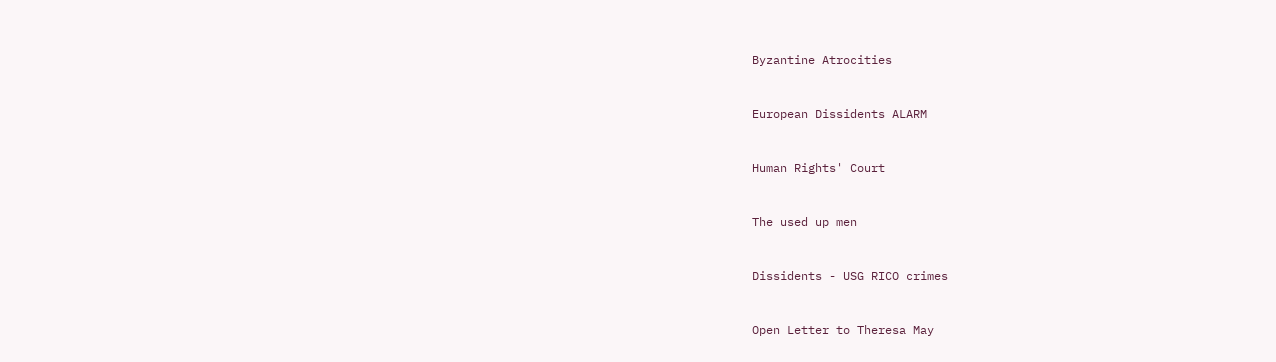Byzantine Atrocities


European Dissidents ALARM


Human Rights' Court


The used up men


Dissidents - USG RICO crimes


Open Letter to Theresa May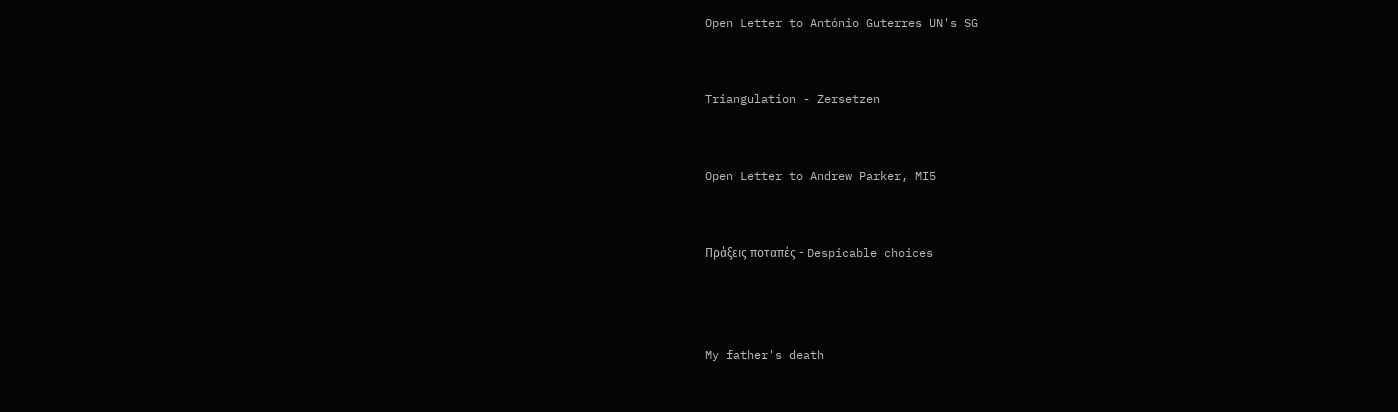Open Letter to António Guterres UN's SG


Triangulation - Zersetzen


Open Letter to Andrew Parker, MI5


Πράξεις ποταπές - Despicable choices



My father's death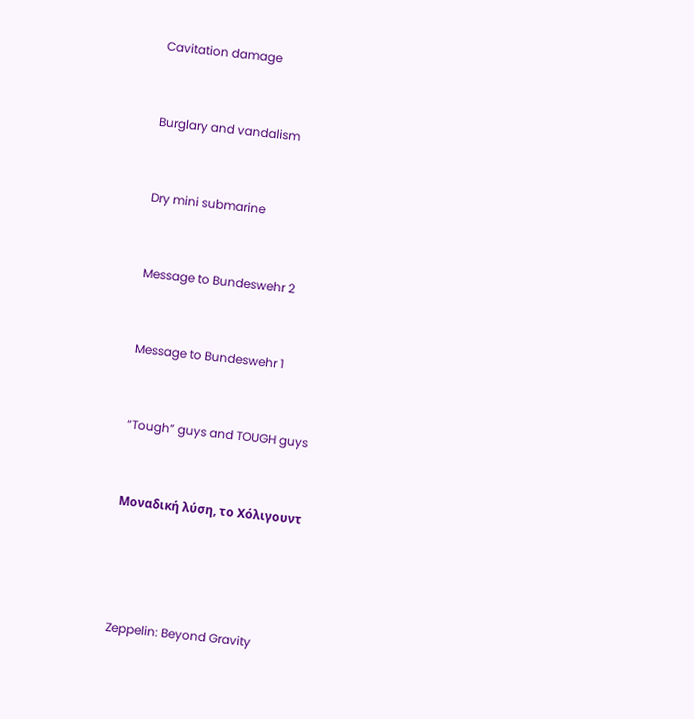Cavitation damage


Burglary and vandalism


Dry mini submarine


Message to Bundeswehr 2


Message to Bundeswehr 1


“Tough” guys and TOUGH guys


Μοναδική λύση, το Χόλιγουντ




Zeppelin: Beyond Gravity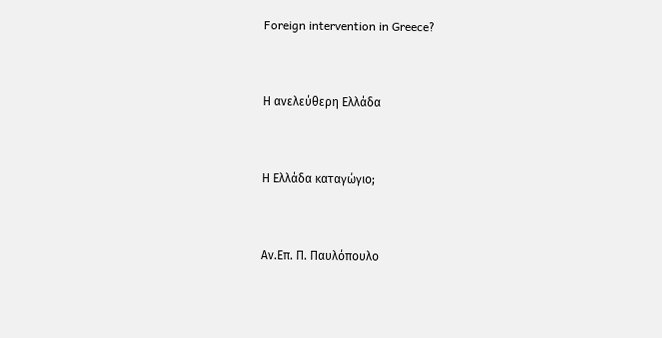Foreign intervention in Greece?


Η ανελεύθερη Ελλάδα


Η Ελλάδα καταγώγιο;


Αν.Επ. Π. Παυλόπουλο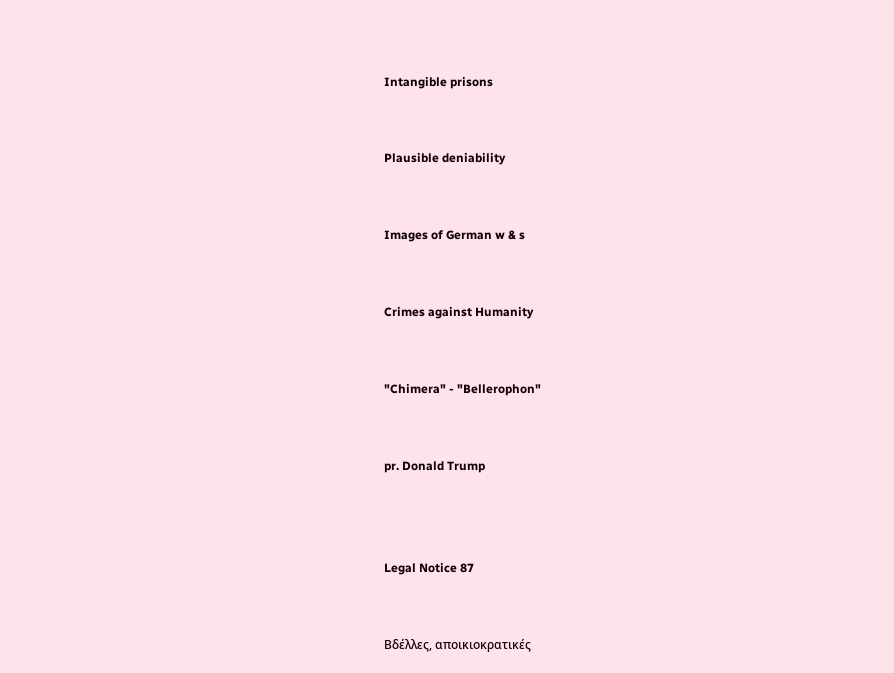Intangible prisons


Plausible deniability


Images of German w & s


Crimes against Humanity


"Chimera" - "Bellerophon"


pr. Donald Trump



Legal Notice 87


Βδέλλες, αποικιοκρατικές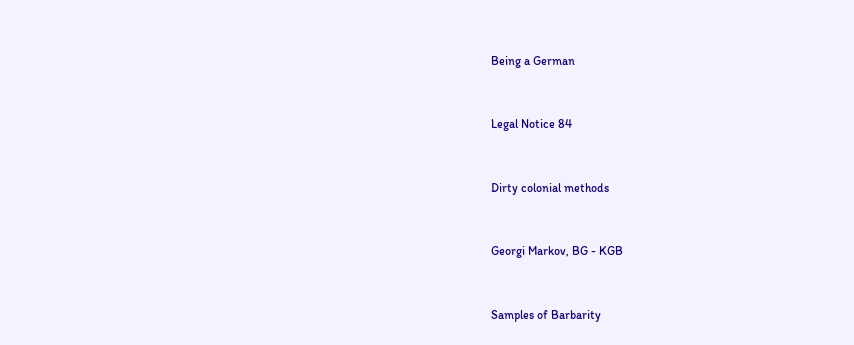Being a German


Legal Notice 84


Dirty colonial methods


Georgi Markov, BG - KGB


Samples of Barbarity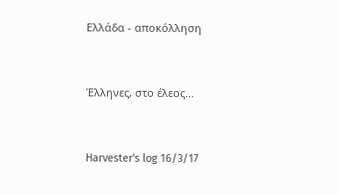Ελλάδα - αποκόλληση


Έλληνες, στο έλεος...


Harvester's log 16/3/17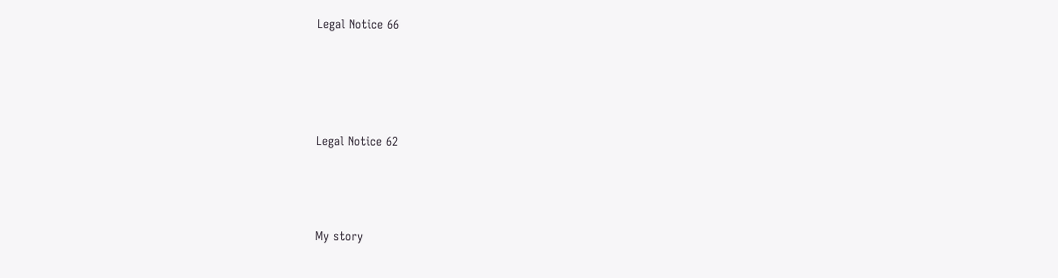Legal Notice 66




Legal Notice 62



My story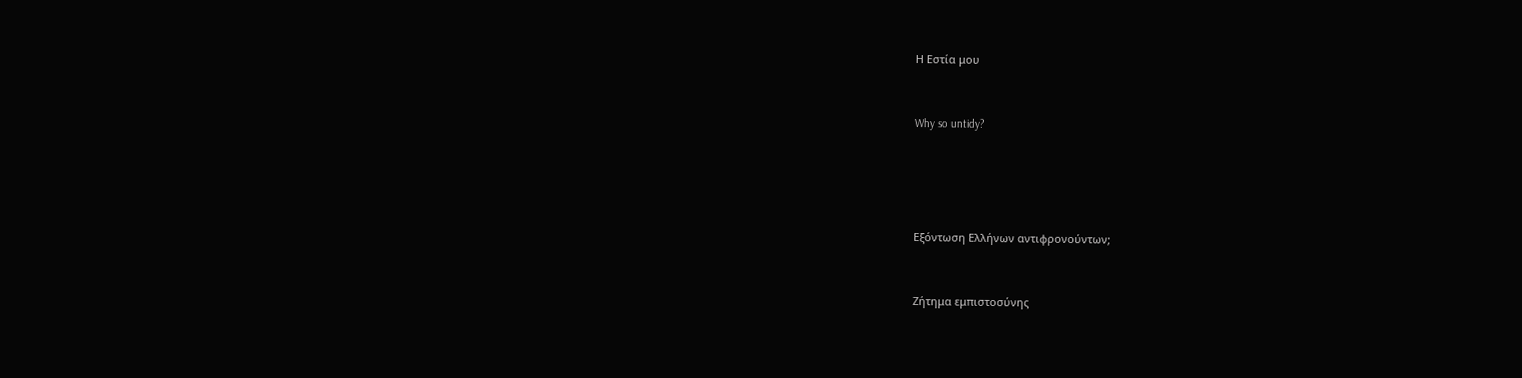Η Εστία μου



Why so untidy?






Εξόντωση Ελλήνων αντιφρονούντων;



Ζήτημα εμπιστοσύνης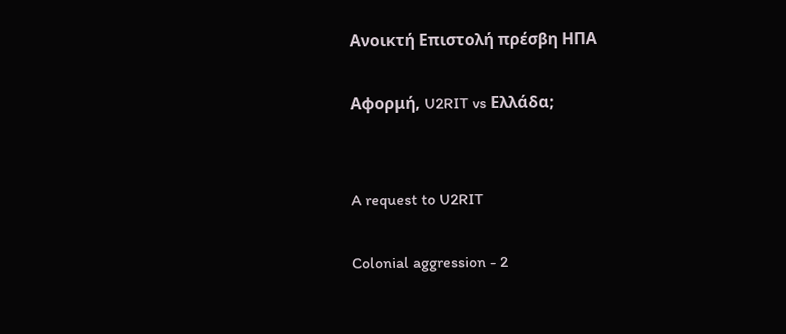Ανοικτή Επιστολή πρέσβη ΗΠΑ

Αφορμή, U2RIT vs Ελλάδα;


A request to U2RIT

Colonial aggression - 2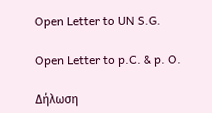Open Letter to UN S.G.

Open Letter to p.C. & p. O.

Δήλωση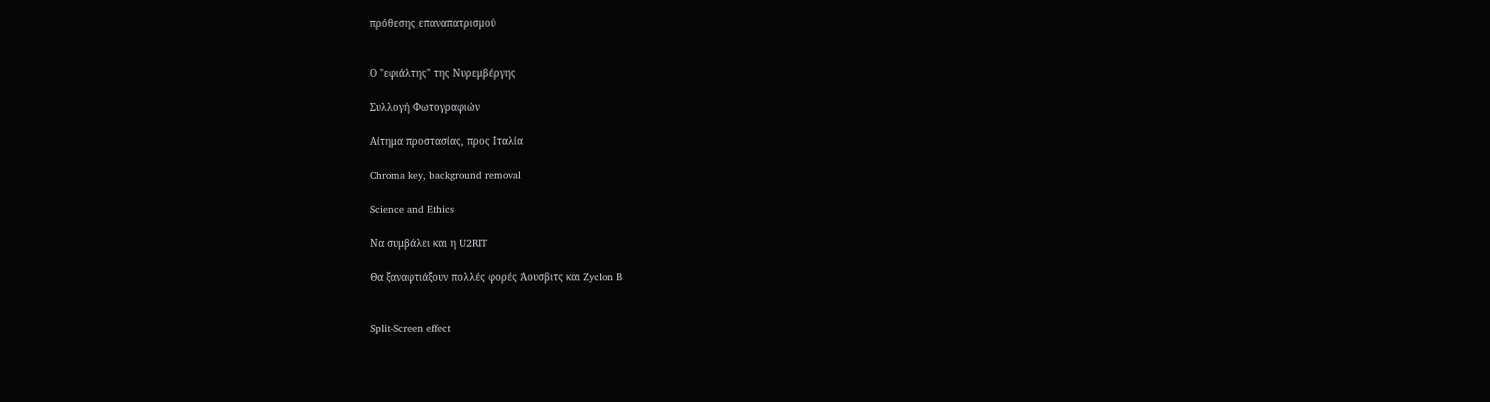πρόθεσης επαναπατρισμού


Ο "εφιάλτης" της Νυρεμβέργης

Συλλογή Φωτογραφιών

Αίτημα προστασίας, προς Ιταλία

Chroma key, background removal

Science and Ethics

Να συμβάλει και η U2RIT

Θα ξαναφτιάξουν πολλές φορές Άουσβιτς και Zyclon B


Split-Screen effect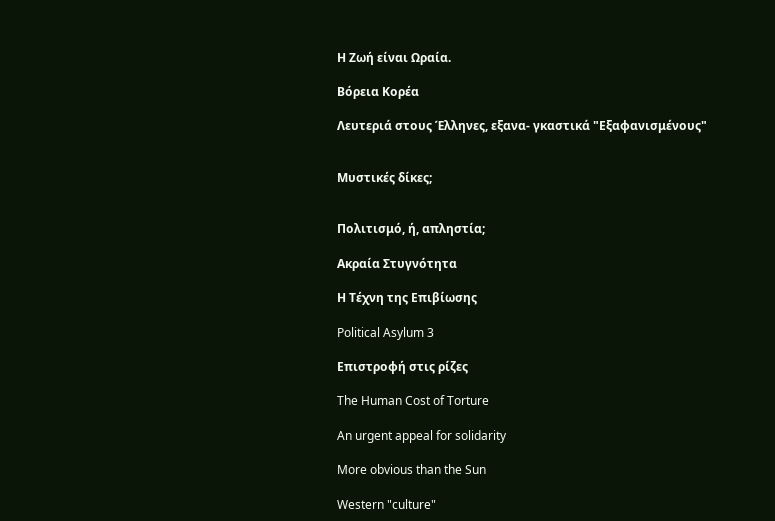Η Ζωή είναι Ωραία.

Βόρεια Κορέα

Λευτεριά στους Έλληνες, εξανα- γκαστικά "Εξαφανισμένους"


Μυστικές δίκες;


Πολιτισμό, ή, απληστία;

Ακραία Στυγνότητα

Η Τέχνη της Επιβίωσης

Political Asylum 3

Επιστροφή στις ρίζες

The Human Cost of Torture

An urgent appeal for solidarity

More obvious than the Sun

Western "culture"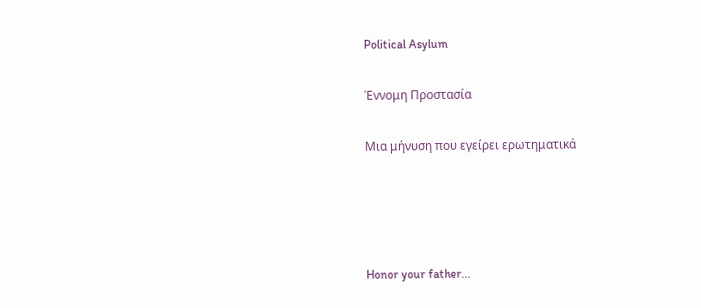Political Asylum

Έννομη Προστασία

Μια μήνυση που εγείρει ερωτηματικά




Honor your father...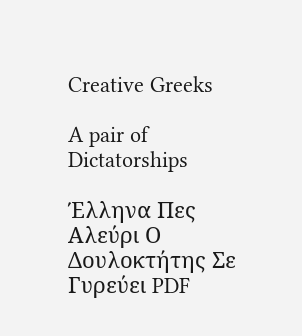Creative Greeks

A pair of Dictatorships

Έλληνα Πες Αλεύρι Ο Δουλοκτήτης Σε Γυρεύει PDF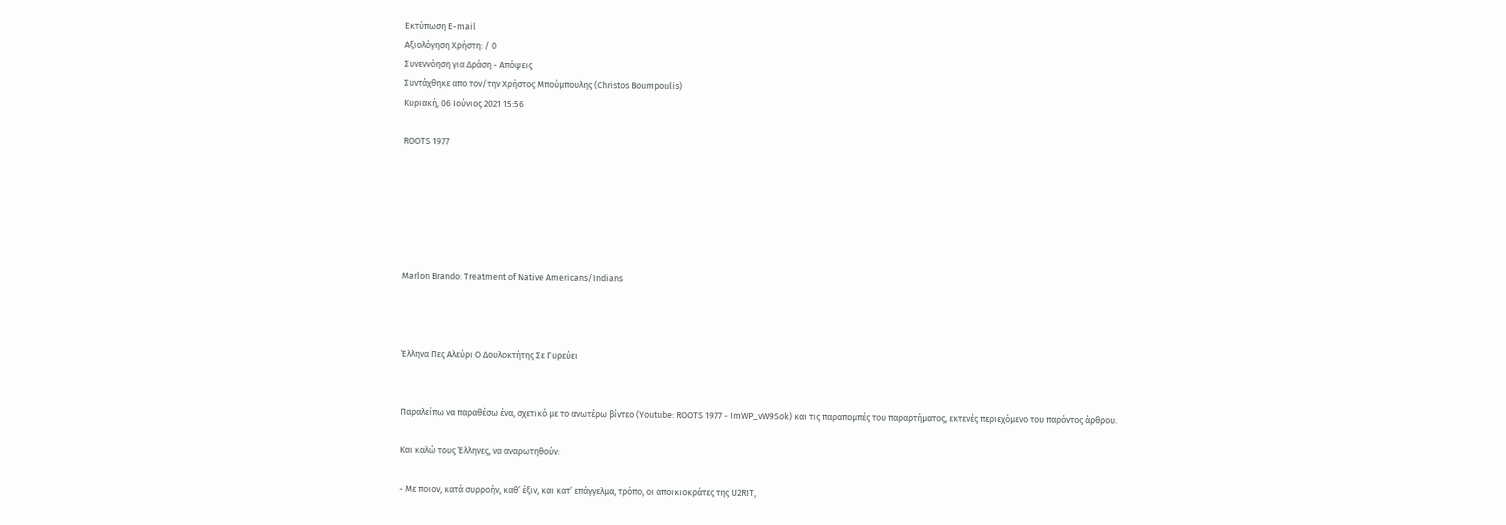Εκτύπωση E-mail
Αξιολόγηση Χρήστη: / 0
Συνεννόηση για Δράση - Απόψεις
Συντάχθηκε απο τον/την Χρήστος Μπούμπουλης (Christos Boumpoulis)
Κυριακή, 06 Ιούνιος 2021 15:56

ROOTS 1977






Marlon Brando: Treatment of Native Americans/Indians



Έλληνα Πες Αλεύρι Ο Δουλοκτήτης Σε Γυρεύει


Παραλείπω να παραθέσω ένα, σχετικό με το ανωτέρω βίντεο (Youtube: ROOTS 1977 - ImWP_vW9Sok) και τις παραπομπές του παραρτήματος, εκτενές περιεχόμενο του παρόντος άρθρου.

Και καλώ τους Έλληνες, να αναρωτηθούν:

- Με ποιον, κατά συρροήν, καθ’ έξιν, και κατ’ επάγγελμα, τρόπο, οι αποικιοκράτες της U2RIT,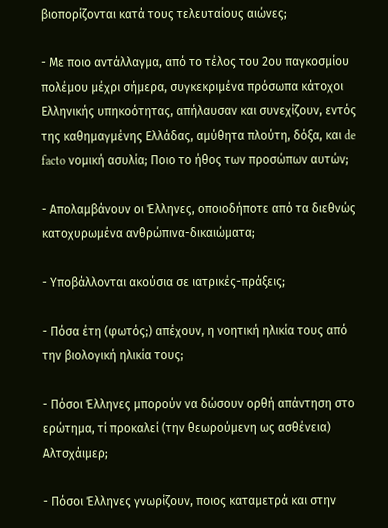βιοπορίζονται κατά τους τελευταίους αιώνες;

- Με ποιο αντάλλαγμα, από το τέλος του 2ου παγκοσμίου πολέμου μέχρι σήμερα, συγκεκριμένα πρόσωπα κάτοχοι Ελληνικής υπηκοότητας, απήλαυσαν και συνεχίζουν, εντός της καθημαγμένης Ελλάδας, αμύθητα πλούτη, δόξα, και de facto νομική ασυλία; Ποιο το ήθος των προσώπων αυτών;

- Απολαμβάνουν οι Έλληνες, οποιοδήποτε από τα διεθνώς κατοχυρωμένα ανθρώπινα-δικαιώματα;

- Υποβάλλονται ακούσια σε ιατρικές-πράξεις;

- Πόσα έτη (φωτός;) απέχουν, η νοητική ηλικία τους από την βιολογική ηλικία τους;

- Πόσοι Έλληνες μπορούν να δώσουν ορθή απάντηση στο ερώτημα, τί προκαλεί (την θεωρούμενη ως ασθένεια) Αλτσχάιμερ;

- Πόσοι Έλληνες γνωρίζουν, ποιος καταμετρά και στην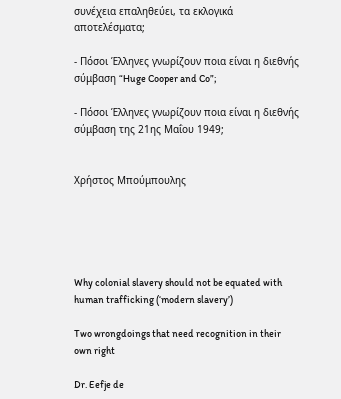συνέχεια επαληθεύει, τα εκλογικά αποτελέσματα;

- Πόσοι Έλληνες γνωρίζουν ποια είναι η διεθνής σύμβαση “Huge Cooper and Co”;

- Πόσοι Έλληνες γνωρίζουν ποια είναι η διεθνής σύμβαση της 21ης Μαΐου 1949;


Χρήστος Μπούμπουλης





Why colonial slavery should not be equated with human trafficking (‘modern slavery’)

Two wrongdoings that need recognition in their own right

Dr. Eefje de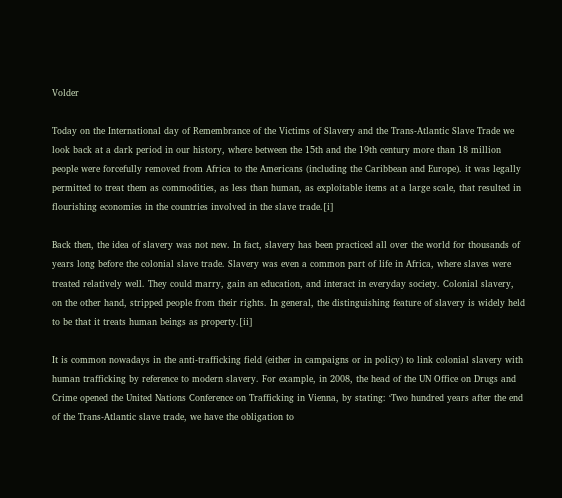Volder

Today on the International day of Remembrance of the Victims of Slavery and the Trans-Atlantic Slave Trade we look back at a dark period in our history, where between the 15th and the 19th century more than 18 million people were forcefully removed from Africa to the Americans (including the Caribbean and Europe). it was legally permitted to treat them as commodities, as less than human, as exploitable items at a large scale, that resulted in flourishing economies in the countries involved in the slave trade.[i]

Back then, the idea of slavery was not new. In fact, slavery has been practiced all over the world for thousands of years long before the colonial slave trade. Slavery was even a common part of life in Africa, where slaves were treated relatively well. They could marry, gain an education, and interact in everyday society. Colonial slavery, on the other hand, stripped people from their rights. In general, the distinguishing feature of slavery is widely held to be that it treats human beings as property.[ii]

It is common nowadays in the anti-trafficking field (either in campaigns or in policy) to link colonial slavery with human trafficking by reference to modern slavery. For example, in 2008, the head of the UN Office on Drugs and Crime opened the United Nations Conference on Trafficking in Vienna, by stating: ‘Two hundred years after the end of the Trans-Atlantic slave trade, we have the obligation to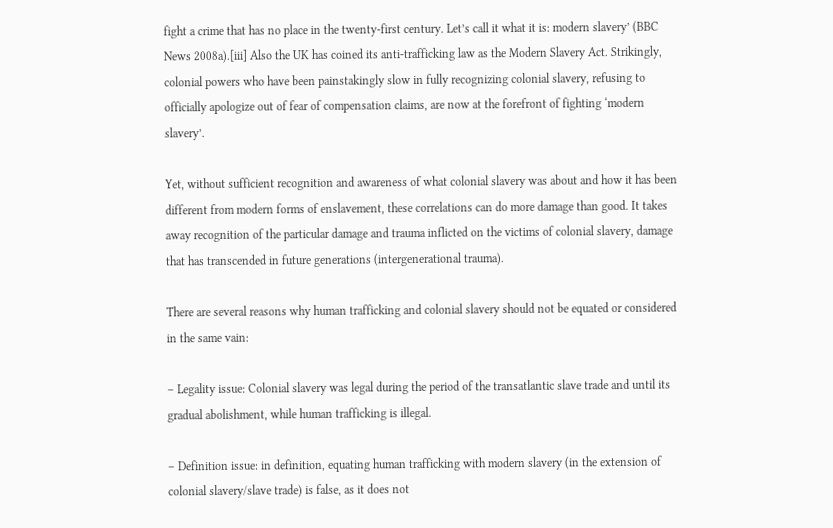fight a crime that has no place in the twenty-first century. Let’s call it what it is: modern slavery’ (BBC News 2008a).[iii] Also the UK has coined its anti-trafficking law as the Modern Slavery Act. Strikingly, colonial powers who have been painstakingly slow in fully recognizing colonial slavery, refusing to officially apologize out of fear of compensation claims, are now at the forefront of fighting ‘modern slavery’.

Yet, without sufficient recognition and awareness of what colonial slavery was about and how it has been different from modern forms of enslavement, these correlations can do more damage than good. It takes away recognition of the particular damage and trauma inflicted on the victims of colonial slavery, damage that has transcended in future generations (intergenerational trauma).

There are several reasons why human trafficking and colonial slavery should not be equated or considered in the same vain:

– Legality issue: Colonial slavery was legal during the period of the transatlantic slave trade and until its gradual abolishment, while human trafficking is illegal.

– Definition issue: in definition, equating human trafficking with modern slavery (in the extension of colonial slavery/slave trade) is false, as it does not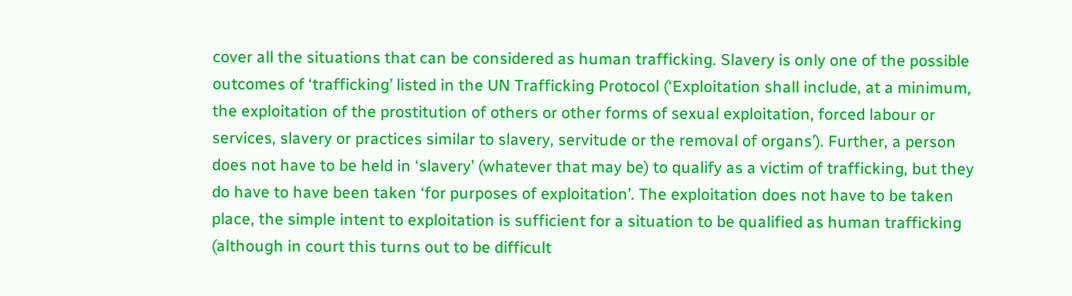cover all the situations that can be considered as human trafficking. Slavery is only one of the possible outcomes of ‘trafficking’ listed in the UN Trafficking Protocol (‘Exploitation shall include, at a minimum, the exploitation of the prostitution of others or other forms of sexual exploitation, forced labour or services, slavery or practices similar to slavery, servitude or the removal of organs’). Further, a person does not have to be held in ‘slavery’ (whatever that may be) to qualify as a victim of trafficking, but they do have to have been taken ‘for purposes of exploitation’. The exploitation does not have to be taken place, the simple intent to exploitation is sufficient for a situation to be qualified as human trafficking (although in court this turns out to be difficult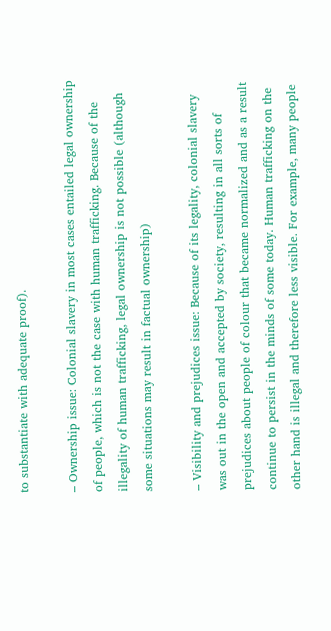to substantiate with adequate proof).

– Ownership issue: Colonial slavery in most cases entailed legal ownership of people, which is not the case with human trafficking. Because of the illegality of human trafficking, legal ownership is not possible (although some situations may result in factual ownership)

– Visibility and prejudices issue: Because of its legality, colonial slavery was out in the open and accepted by society, resulting in all sorts of prejudices about people of colour that became normalized and as a result continue to persist in the minds of some today. Human trafficking on the other hand is illegal and therefore less visible. For example, many people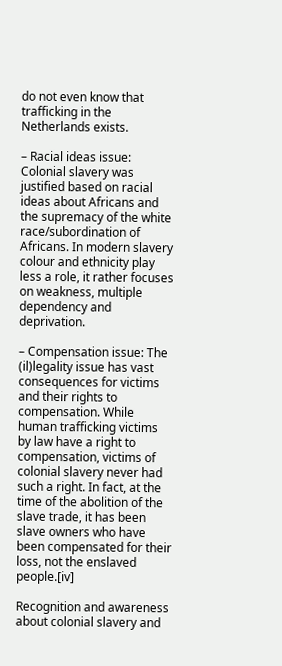do not even know that trafficking in the Netherlands exists.

– Racial ideas issue: Colonial slavery was justified based on racial ideas about Africans and the supremacy of the white race/subordination of Africans. In modern slavery colour and ethnicity play less a role, it rather focuses on weakness, multiple dependency and deprivation.

– Compensation issue: The (il)legality issue has vast consequences for victims and their rights to compensation. While human trafficking victims by law have a right to compensation, victims of colonial slavery never had such a right. In fact, at the time of the abolition of the slave trade, it has been slave owners who have been compensated for their loss, not the enslaved people.[iv]

Recognition and awareness about colonial slavery and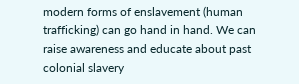modern forms of enslavement (human trafficking) can go hand in hand. We can raise awareness and educate about past colonial slavery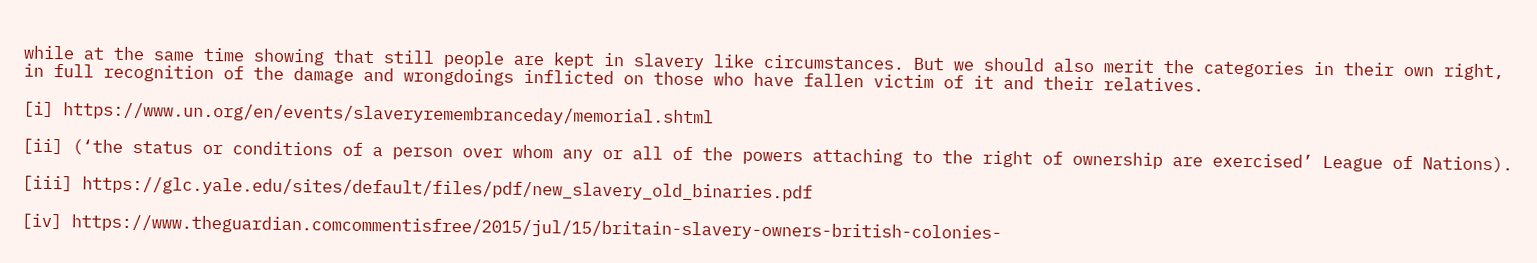while at the same time showing that still people are kept in slavery like circumstances. But we should also merit the categories in their own right, in full recognition of the damage and wrongdoings inflicted on those who have fallen victim of it and their relatives.

[i] https://www.un.org/en/events/slaveryremembranceday/memorial.shtml

[ii] (‘the status or conditions of a person over whom any or all of the powers attaching to the right of ownership are exercised’ League of Nations).

[iii] https://glc.yale.edu/sites/default/files/pdf/new_slavery_old_binaries.pdf

[iv] https://www.theguardian.comcommentisfree/2015/jul/15/britain-slavery-owners-british-colonies-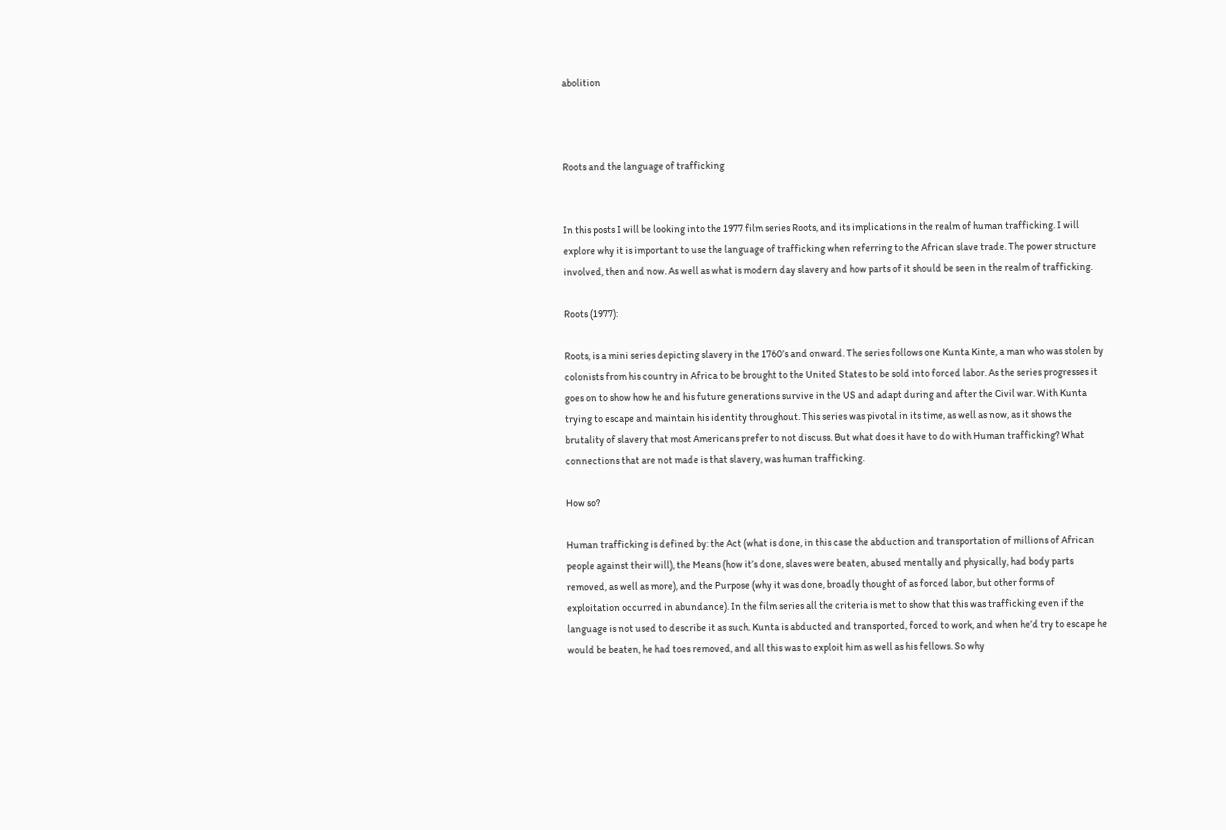abolition



Roots and the language of trafficking


In this posts I will be looking into the 1977 film series Roots, and its implications in the realm of human trafficking. I will explore why it is important to use the language of trafficking when referring to the African slave trade. The power structure involved, then and now. As well as what is modern day slavery and how parts of it should be seen in the realm of trafficking.

Roots (1977):

Roots, is a mini series depicting slavery in the 1760’s and onward. The series follows one Kunta Kinte, a man who was stolen by colonists from his country in Africa to be brought to the United States to be sold into forced labor. As the series progresses it goes on to show how he and his future generations survive in the US and adapt during and after the Civil war. With Kunta trying to escape and maintain his identity throughout. This series was pivotal in its time, as well as now, as it shows the brutality of slavery that most Americans prefer to not discuss. But what does it have to do with Human trafficking? What connections that are not made is that slavery, was human trafficking.

How so?

Human trafficking is defined by: the Act (what is done, in this case the abduction and transportation of millions of African people against their will), the Means (how it’s done, slaves were beaten, abused mentally and physically, had body parts removed, as well as more), and the Purpose (why it was done, broadly thought of as forced labor, but other forms of exploitation occurred in abundance). In the film series all the criteria is met to show that this was trafficking even if the language is not used to describe it as such. Kunta is abducted and transported, forced to work, and when he’d try to escape he would be beaten, he had toes removed, and all this was to exploit him as well as his fellows. So why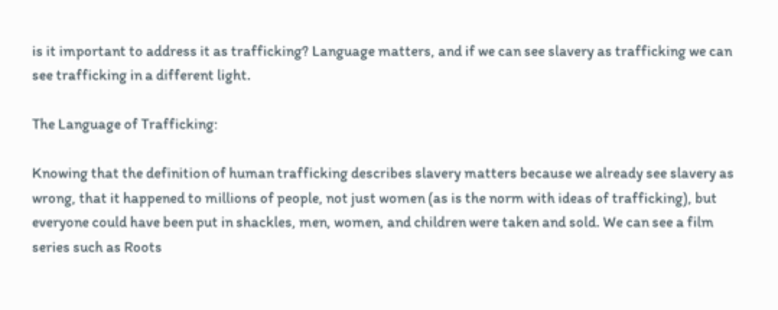is it important to address it as trafficking? Language matters, and if we can see slavery as trafficking we can see trafficking in a different light.

The Language of Trafficking:

Knowing that the definition of human trafficking describes slavery matters because we already see slavery as wrong, that it happened to millions of people, not just women (as is the norm with ideas of trafficking), but everyone could have been put in shackles, men, women, and children were taken and sold. We can see a film series such as Roots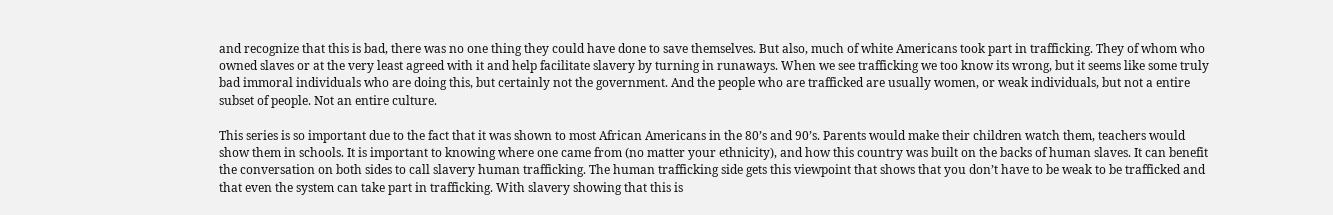and recognize that this is bad, there was no one thing they could have done to save themselves. But also, much of white Americans took part in trafficking. They of whom who owned slaves or at the very least agreed with it and help facilitate slavery by turning in runaways. When we see trafficking we too know its wrong, but it seems like some truly bad immoral individuals who are doing this, but certainly not the government. And the people who are trafficked are usually women, or weak individuals, but not a entire subset of people. Not an entire culture.

This series is so important due to the fact that it was shown to most African Americans in the 80’s and 90’s. Parents would make their children watch them, teachers would show them in schools. It is important to knowing where one came from (no matter your ethnicity), and how this country was built on the backs of human slaves. It can benefit the conversation on both sides to call slavery human trafficking. The human trafficking side gets this viewpoint that shows that you don’t have to be weak to be trafficked and that even the system can take part in trafficking. With slavery showing that this is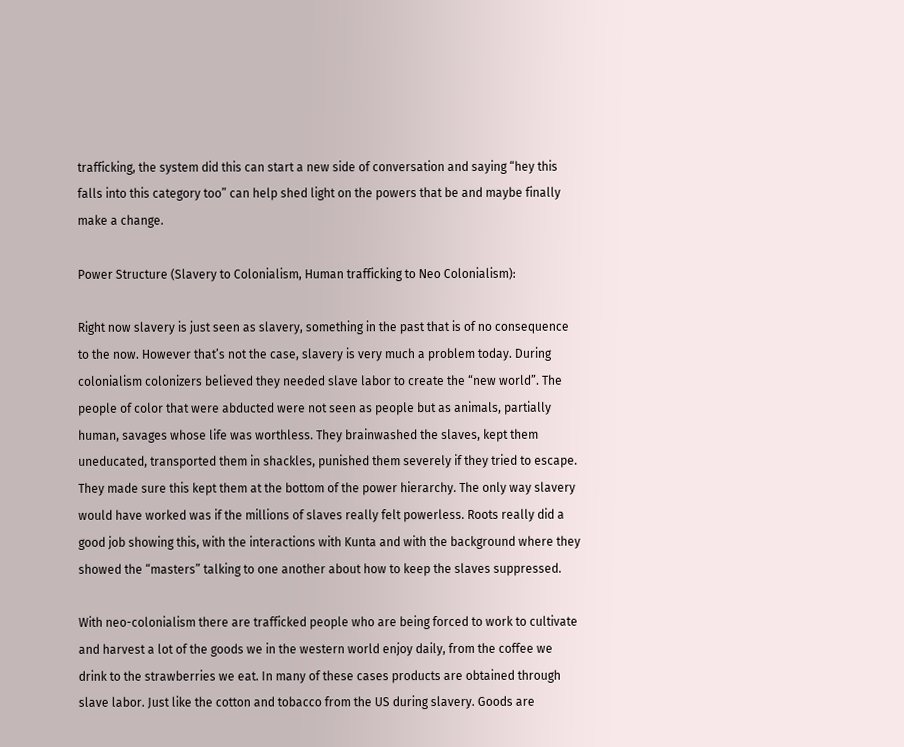trafficking, the system did this can start a new side of conversation and saying “hey this falls into this category too” can help shed light on the powers that be and maybe finally make a change.

Power Structure (Slavery to Colonialism, Human trafficking to Neo Colonialism):

Right now slavery is just seen as slavery, something in the past that is of no consequence to the now. However that’s not the case, slavery is very much a problem today. During colonialism colonizers believed they needed slave labor to create the “new world”. The people of color that were abducted were not seen as people but as animals, partially human, savages whose life was worthless. They brainwashed the slaves, kept them uneducated, transported them in shackles, punished them severely if they tried to escape. They made sure this kept them at the bottom of the power hierarchy. The only way slavery would have worked was if the millions of slaves really felt powerless. Roots really did a good job showing this, with the interactions with Kunta and with the background where they showed the “masters” talking to one another about how to keep the slaves suppressed.

With neo-colonialism there are trafficked people who are being forced to work to cultivate and harvest a lot of the goods we in the western world enjoy daily, from the coffee we drink to the strawberries we eat. In many of these cases products are obtained through slave labor. Just like the cotton and tobacco from the US during slavery. Goods are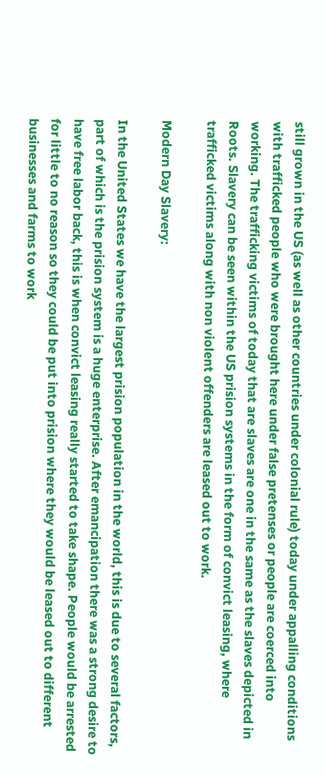still grown in the US (as well as other countries under colonial rule) today under appalling conditions with trafficked people who were brought here under false pretenses or people are coerced into working. The trafficking victims of today that are slaves are one in the same as the slaves depicted in Roots. Slavery can be seen within the US prision systems in the form of convict leasing, where trafficked victims along with non violent offenders are leased out to work.

Modern Day Slavery:

In the United States we have the largest prision population in the world, this is due to several factors, part of which is the prision system is a huge enterprise. After emancipation there was a strong desire to have free labor back, this is when convict leasing really started to take shape. People would be arrested for little to no reason so they could be put into prision where they would be leased out to different businesses and farms to work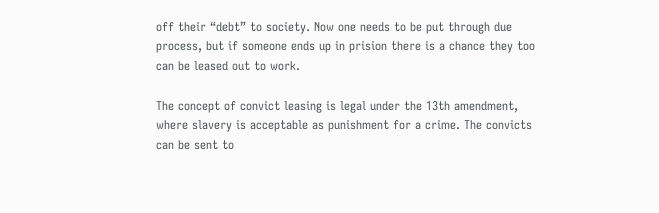off their “debt” to society. Now one needs to be put through due process, but if someone ends up in prision there is a chance they too can be leased out to work.

The concept of convict leasing is legal under the 13th amendment, where slavery is acceptable as punishment for a crime. The convicts can be sent to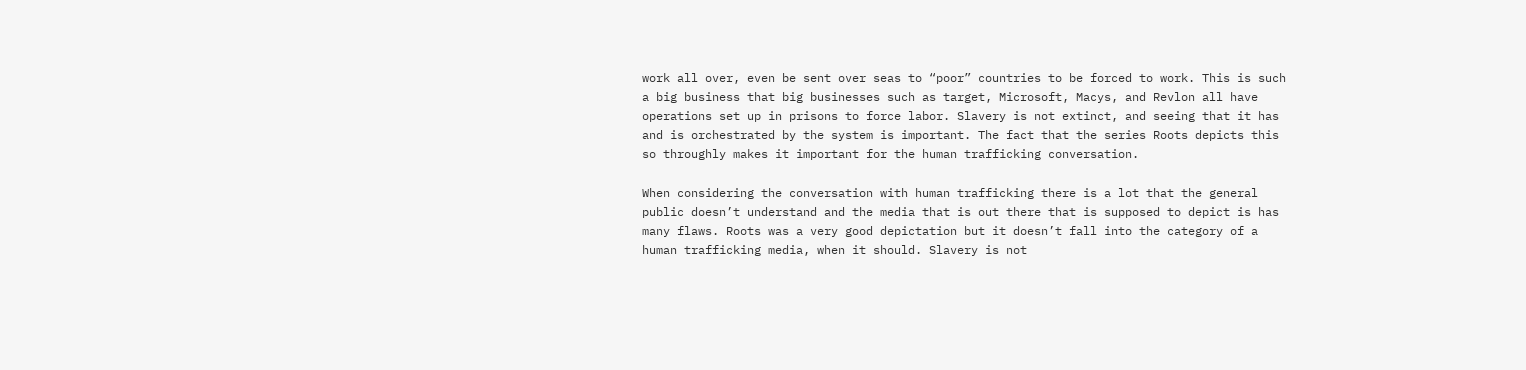work all over, even be sent over seas to “poor” countries to be forced to work. This is such a big business that big businesses such as target, Microsoft, Macys, and Revlon all have operations set up in prisons to force labor. Slavery is not extinct, and seeing that it has and is orchestrated by the system is important. The fact that the series Roots depicts this so throughly makes it important for the human trafficking conversation.

When considering the conversation with human trafficking there is a lot that the general public doesn’t understand and the media that is out there that is supposed to depict is has many flaws. Roots was a very good depictation but it doesn’t fall into the category of a human trafficking media, when it should. Slavery is not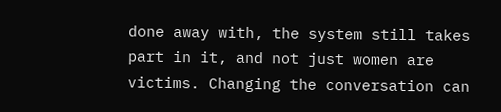done away with, the system still takes part in it, and not just women are victims. Changing the conversation can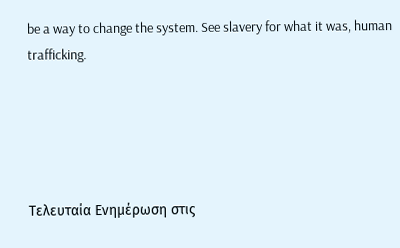be a way to change the system. See slavery for what it was, human trafficking.





Τελευταία Ενημέρωση στις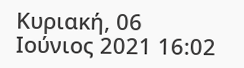Κυριακή, 06 Ιούνιος 2021 16:02